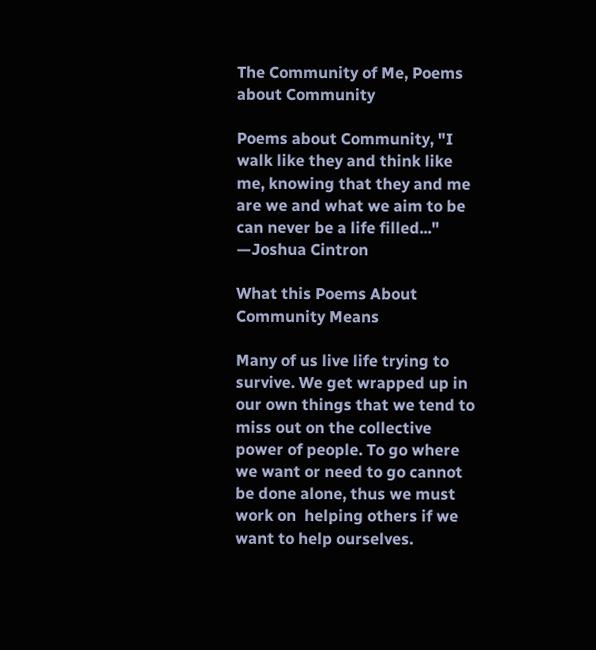The Community of Me, Poems about Community

Poems about Community, "I walk like they and think like me, knowing that they and me are we and what we aim to be can never be a life filled..." —Joshua Cintron

What this Poems About Community Means

Many of us live life trying to survive. We get wrapped up in our own things that we tend to miss out on the collective power of people. To go where we want or need to go cannot be done alone, thus we must work on  helping others if we want to help ourselves.